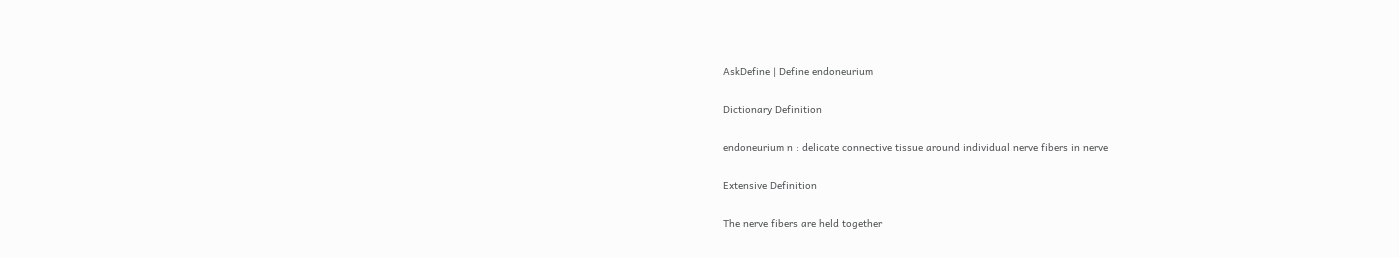AskDefine | Define endoneurium

Dictionary Definition

endoneurium n : delicate connective tissue around individual nerve fibers in nerve

Extensive Definition

The nerve fibers are held together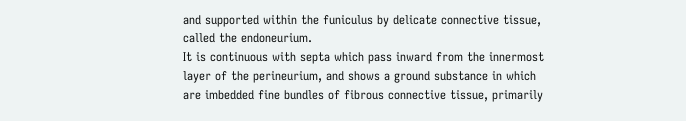and supported within the funiculus by delicate connective tissue, called the endoneurium.
It is continuous with septa which pass inward from the innermost layer of the perineurium, and shows a ground substance in which are imbedded fine bundles of fibrous connective tissue, primarily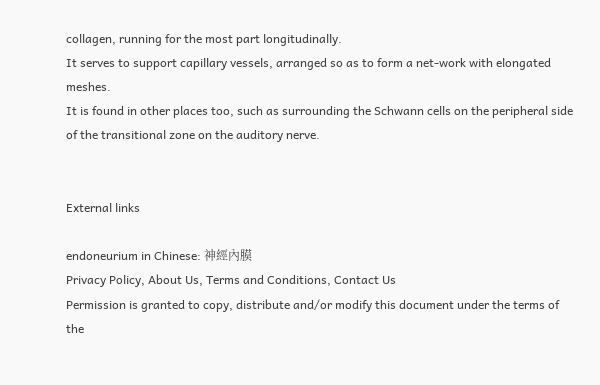collagen, running for the most part longitudinally.
It serves to support capillary vessels, arranged so as to form a net-work with elongated meshes.
It is found in other places too, such as surrounding the Schwann cells on the peripheral side of the transitional zone on the auditory nerve.


External links

endoneurium in Chinese: 神經內膜
Privacy Policy, About Us, Terms and Conditions, Contact Us
Permission is granted to copy, distribute and/or modify this document under the terms of the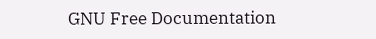GNU Free Documentation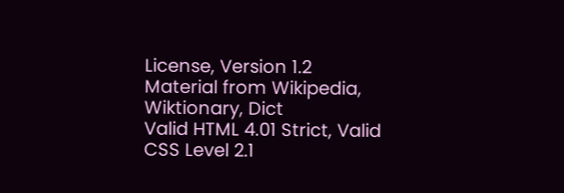License, Version 1.2
Material from Wikipedia, Wiktionary, Dict
Valid HTML 4.01 Strict, Valid CSS Level 2.1